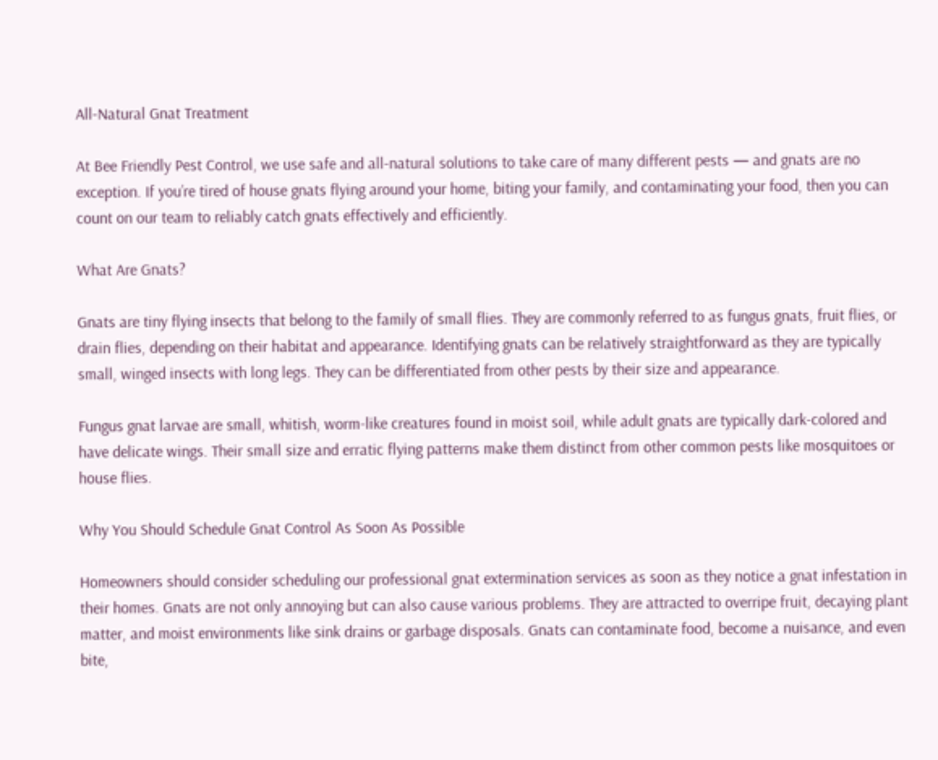All-Natural Gnat Treatment

At Bee Friendly Pest Control, we use safe and all-natural solutions to take care of many different pests — and gnats are no exception. If you’re tired of house gnats flying around your home, biting your family, and contaminating your food, then you can count on our team to reliably catch gnats effectively and efficiently.

What Are Gnats?

Gnats are tiny flying insects that belong to the family of small flies. They are commonly referred to as fungus gnats, fruit flies, or drain flies, depending on their habitat and appearance. Identifying gnats can be relatively straightforward as they are typically small, winged insects with long legs. They can be differentiated from other pests by their size and appearance.

Fungus gnat larvae are small, whitish, worm-like creatures found in moist soil, while adult gnats are typically dark-colored and have delicate wings. Their small size and erratic flying patterns make them distinct from other common pests like mosquitoes or house flies.

Why You Should Schedule Gnat Control As Soon As Possible

Homeowners should consider scheduling our professional gnat extermination services as soon as they notice a gnat infestation in their homes. Gnats are not only annoying but can also cause various problems. They are attracted to overripe fruit, decaying plant matter, and moist environments like sink drains or garbage disposals. Gnats can contaminate food, become a nuisance, and even bite,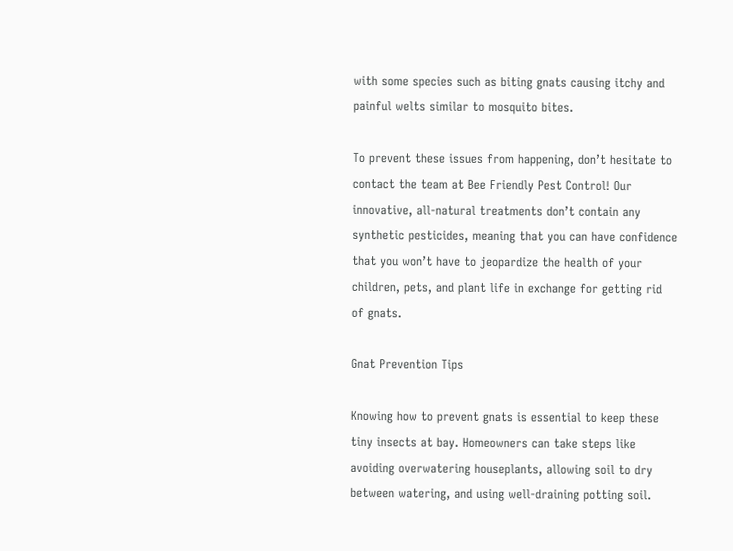with some species such as biting gnats causing itchy and painful welts similar to mosquito bites.

To prevent these issues from happening, don’t hesitate to contact the team at Bee Friendly Pest Control! Our innovative, all-natural treatments don’t contain any synthetic pesticides, meaning that you can have confidence that you won’t have to jeopardize the health of your children, pets, and plant life in exchange for getting rid of gnats.

Gnat Prevention Tips

Knowing how to prevent gnats is essential to keep these tiny insects at bay. Homeowners can take steps like avoiding overwatering houseplants, allowing soil to dry between watering, and using well-draining potting soil.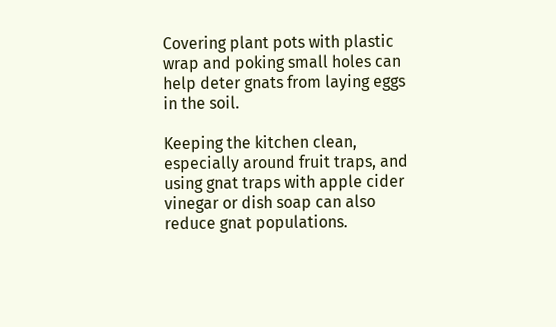Covering plant pots with plastic wrap and poking small holes can help deter gnats from laying eggs in the soil.

Keeping the kitchen clean, especially around fruit traps, and using gnat traps with apple cider vinegar or dish soap can also reduce gnat populations.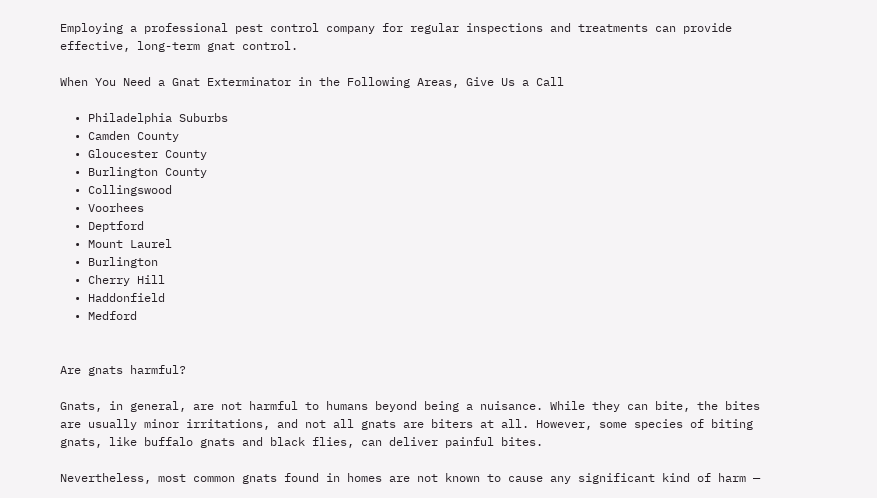Employing a professional pest control company for regular inspections and treatments can provide effective, long-term gnat control.

When You Need a Gnat Exterminator in the Following Areas, Give Us a Call

  • Philadelphia Suburbs
  • Camden County
  • Gloucester County
  • Burlington County
  • Collingswood
  • Voorhees
  • Deptford
  • Mount Laurel
  • Burlington
  • Cherry Hill
  • Haddonfield
  • Medford


Are gnats harmful?

Gnats, in general, are not harmful to humans beyond being a nuisance. While they can bite, the bites are usually minor irritations, and not all gnats are biters at all. However, some species of biting gnats, like buffalo gnats and black flies, can deliver painful bites.

Nevertheless, most common gnats found in homes are not known to cause any significant kind of harm —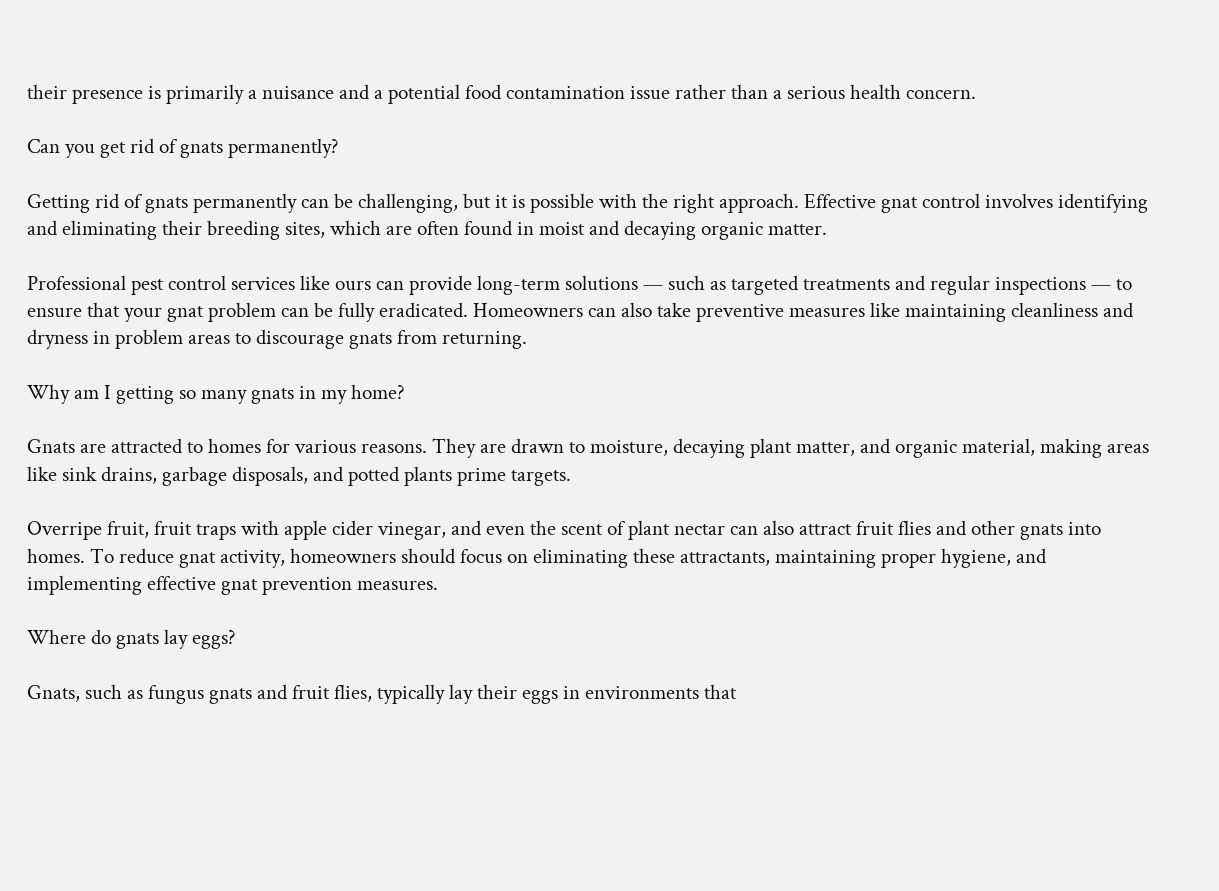their presence is primarily a nuisance and a potential food contamination issue rather than a serious health concern.

Can you get rid of gnats permanently?

Getting rid of gnats permanently can be challenging, but it is possible with the right approach. Effective gnat control involves identifying and eliminating their breeding sites, which are often found in moist and decaying organic matter.

Professional pest control services like ours can provide long-term solutions — such as targeted treatments and regular inspections — to ensure that your gnat problem can be fully eradicated. Homeowners can also take preventive measures like maintaining cleanliness and dryness in problem areas to discourage gnats from returning.

Why am I getting so many gnats in my home?

Gnats are attracted to homes for various reasons. They are drawn to moisture, decaying plant matter, and organic material, making areas like sink drains, garbage disposals, and potted plants prime targets.

Overripe fruit, fruit traps with apple cider vinegar, and even the scent of plant nectar can also attract fruit flies and other gnats into homes. To reduce gnat activity, homeowners should focus on eliminating these attractants, maintaining proper hygiene, and implementing effective gnat prevention measures.

Where do gnats lay eggs?

Gnats, such as fungus gnats and fruit flies, typically lay their eggs in environments that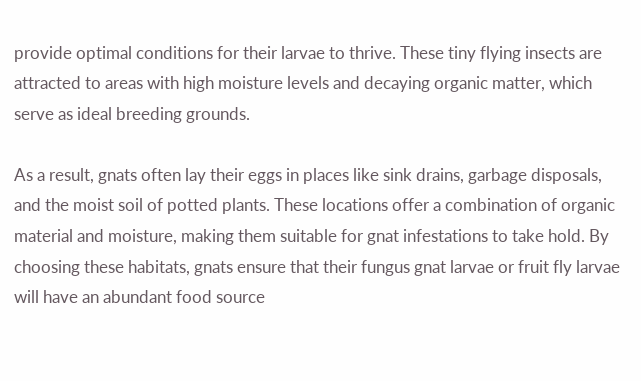provide optimal conditions for their larvae to thrive. These tiny flying insects are attracted to areas with high moisture levels and decaying organic matter, which serve as ideal breeding grounds.

As a result, gnats often lay their eggs in places like sink drains, garbage disposals, and the moist soil of potted plants. These locations offer a combination of organic material and moisture, making them suitable for gnat infestations to take hold. By choosing these habitats, gnats ensure that their fungus gnat larvae or fruit fly larvae will have an abundant food source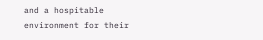and a hospitable environment for their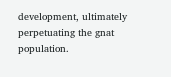development, ultimately perpetuating the gnat population.